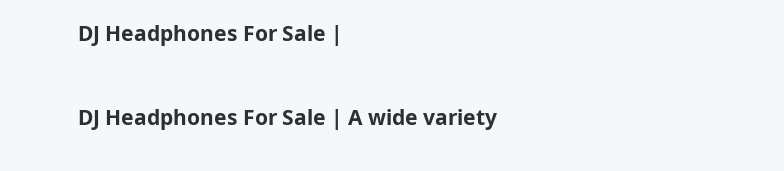DJ Headphones For Sale |

DJ Headphones For Sale | A wide variety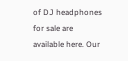of DJ headphones for sale are available here. Our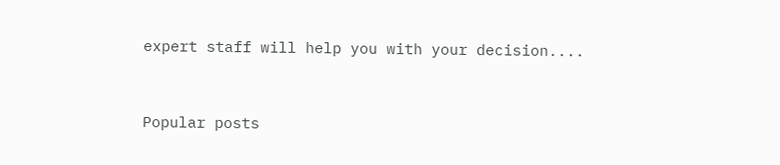expert staff will help you with your decision....


Popular posts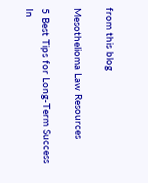from this blog

Mesothelioma Law Resources

5 Best Tips for Long-Term Success In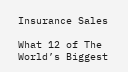Insurance Sales

What 12 of The World’s Biggest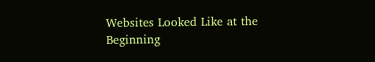Websites Looked Like at the Beginning